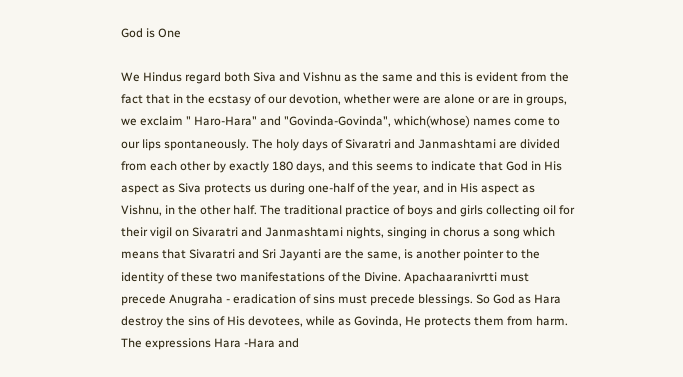God is One

We Hindus regard both Siva and Vishnu as the same and this is evident from the fact that in the ecstasy of our devotion, whether were are alone or are in groups, we exclaim " Haro-Hara" and "Govinda-Govinda", which(whose) names come to our lips spontaneously. The holy days of Sivaratri and Janmashtami are divided from each other by exactly 180 days, and this seems to indicate that God in His aspect as Siva protects us during one-half of the year, and in His aspect as Vishnu, in the other half. The traditional practice of boys and girls collecting oil for their vigil on Sivaratri and Janmashtami nights, singing in chorus a song which means that Sivaratri and Sri Jayanti are the same, is another pointer to the identity of these two manifestations of the Divine. Apachaaranivrtti must precede Anugraha - eradication of sins must precede blessings. So God as Hara destroy the sins of His devotees, while as Govinda, He protects them from harm. The expressions Hara -Hara and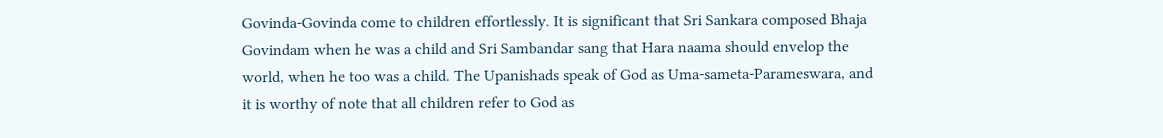Govinda-Govinda come to children effortlessly. It is significant that Sri Sankara composed Bhaja Govindam when he was a child and Sri Sambandar sang that Hara naama should envelop the world, when he too was a child. The Upanishads speak of God as Uma-sameta-Parameswara, and it is worthy of note that all children refer to God as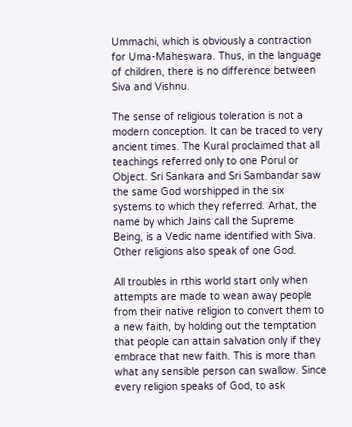Ummachi, which is obviously a contraction for Uma-Maheswara. Thus, in the language of children, there is no difference between Siva and Vishnu.

The sense of religious toleration is not a modern conception. It can be traced to very ancient times. The Kural proclaimed that all teachings referred only to one Porul or Object. Sri Sankara and Sri Sambandar saw the same God worshipped in the six systems to which they referred. Arhat, the name by which Jains call the Supreme Being, is a Vedic name identified with Siva. Other religions also speak of one God.

All troubles in rthis world start only when attempts are made to wean away people from their native religion to convert them to a new faith, by holding out the temptation that people can attain salvation only if they embrace that new faith. This is more than what any sensible person can swallow. Since every religion speaks of God, to ask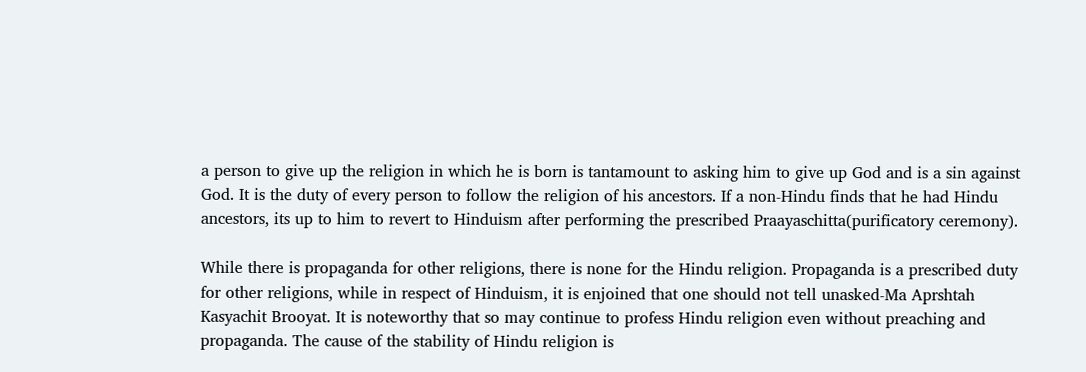a person to give up the religion in which he is born is tantamount to asking him to give up God and is a sin against God. It is the duty of every person to follow the religion of his ancestors. If a non-Hindu finds that he had Hindu ancestors, its up to him to revert to Hinduism after performing the prescribed Praayaschitta(purificatory ceremony).

While there is propaganda for other religions, there is none for the Hindu religion. Propaganda is a prescribed duty for other religions, while in respect of Hinduism, it is enjoined that one should not tell unasked-Ma Aprshtah Kasyachit Brooyat. It is noteworthy that so may continue to profess Hindu religion even without preaching and propaganda. The cause of the stability of Hindu religion is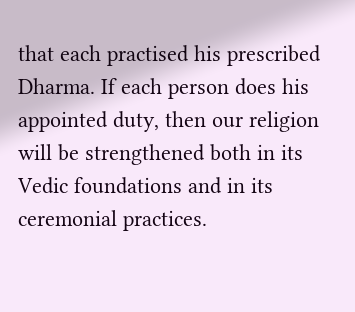that each practised his prescribed Dharma. If each person does his appointed duty, then our religion will be strengthened both in its Vedic foundations and in its ceremonial practices.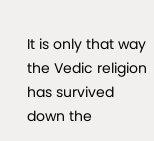It is only that way the Vedic religion has survived down the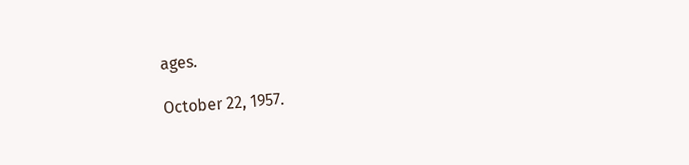ages.

October 22, 1957.